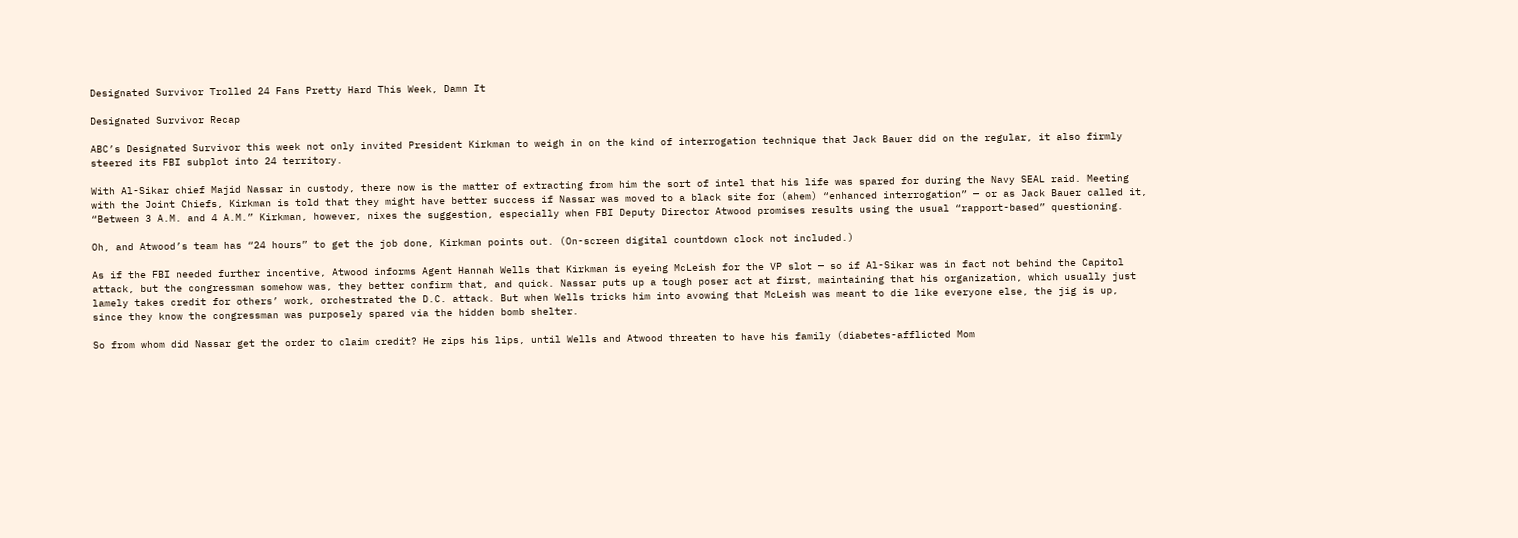Designated Survivor Trolled 24 Fans Pretty Hard This Week, Damn It

Designated Survivor Recap

ABC’s Designated Survivor this week not only invited President Kirkman to weigh in on the kind of interrogation technique that Jack Bauer did on the regular, it also firmly steered its FBI subplot into 24 territory.

With Al-Sikar chief Majid Nassar in custody, there now is the matter of extracting from him the sort of intel that his life was spared for during the Navy SEAL raid. Meeting with the Joint Chiefs, Kirkman is told that they might have better success if Nassar was moved to a black site for (ahem) “enhanced interrogation” — or as Jack Bauer called it, “Between 3 A.M. and 4 A.M.” Kirkman, however, nixes the suggestion, especially when FBI Deputy Director Atwood promises results using the usual “rapport-based” questioning.

Oh, and Atwood’s team has “24 hours” to get the job done, Kirkman points out. (On-screen digital countdown clock not included.)

As if the FBI needed further incentive, Atwood informs Agent Hannah Wells that Kirkman is eyeing McLeish for the VP slot — so if Al-Sikar was in fact not behind the Capitol attack, but the congressman somehow was, they better confirm that, and quick. Nassar puts up a tough poser act at first, maintaining that his organization, which usually just lamely takes credit for others’ work, orchestrated the D.C. attack. But when Wells tricks him into avowing that McLeish was meant to die like everyone else, the jig is up, since they know the congressman was purposely spared via the hidden bomb shelter.

So from whom did Nassar get the order to claim credit? He zips his lips, until Wells and Atwood threaten to have his family (diabetes-afflicted Mom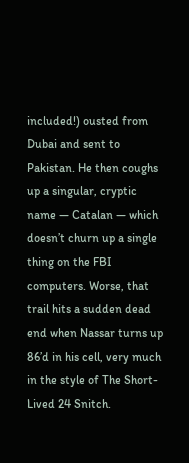included!) ousted from Dubai and sent to Pakistan. He then coughs up a singular, cryptic name — Catalan — which doesn’t churn up a single thing on the FBI computers. Worse, that trail hits a sudden dead end when Nassar turns up 86’d in his cell, very much in the style of The Short-Lived 24 Snitch.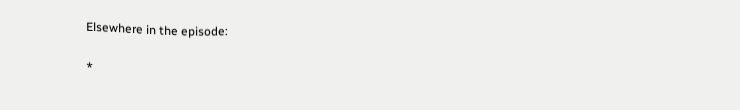Elsewhere in the episode:

*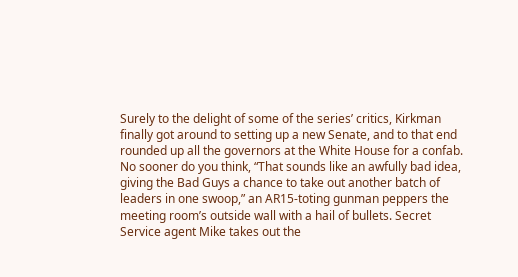Surely to the delight of some of the series’ critics, Kirkman finally got around to setting up a new Senate, and to that end rounded up all the governors at the White House for a confab. No sooner do you think, “That sounds like an awfully bad idea, giving the Bad Guys a chance to take out another batch of leaders in one swoop,” an AR15-toting gunman peppers the meeting room’s outside wall with a hail of bullets. Secret Service agent Mike takes out the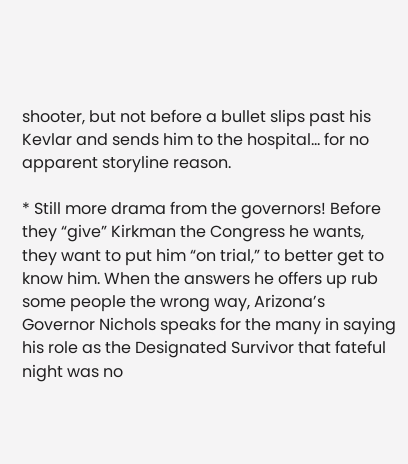shooter, but not before a bullet slips past his Kevlar and sends him to the hospital… for no apparent storyline reason.

* Still more drama from the governors! Before they “give” Kirkman the Congress he wants, they want to put him “on trial,” to better get to know him. When the answers he offers up rub some people the wrong way, Arizona’s Governor Nichols speaks for the many in saying his role as the Designated Survivor that fateful night was no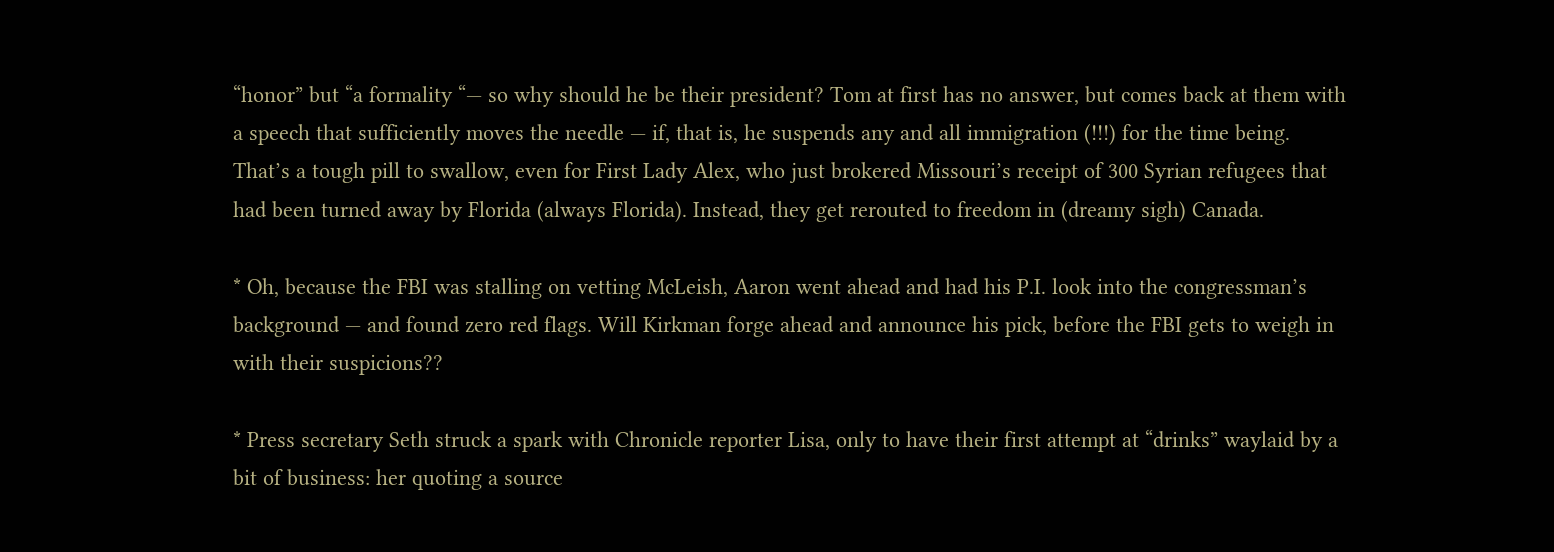“honor” but “a formality “— so why should he be their president? Tom at first has no answer, but comes back at them with a speech that sufficiently moves the needle — if, that is, he suspends any and all immigration (!!!) for the time being. That’s a tough pill to swallow, even for First Lady Alex, who just brokered Missouri’s receipt of 300 Syrian refugees that had been turned away by Florida (always Florida). Instead, they get rerouted to freedom in (dreamy sigh) Canada.

* Oh, because the FBI was stalling on vetting McLeish, Aaron went ahead and had his P.I. look into the congressman’s background — and found zero red flags. Will Kirkman forge ahead and announce his pick, before the FBI gets to weigh in with their suspicions??

* Press secretary Seth struck a spark with Chronicle reporter Lisa, only to have their first attempt at “drinks” waylaid by a bit of business: her quoting a source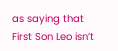as saying that First Son Leo isn’t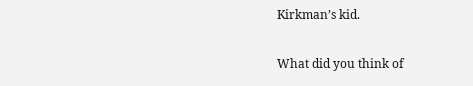Kirkman’s kid.

What did you think of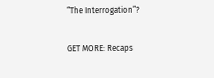“The Interrogation”?

GET MORE: Recaps